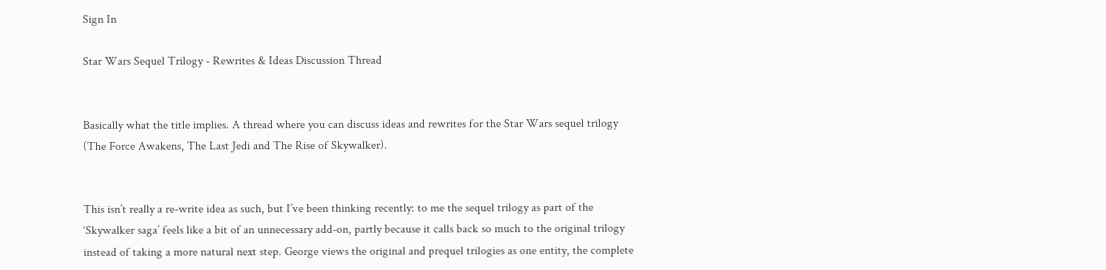Sign In

Star Wars Sequel Trilogy - Rewrites & Ideas Discussion Thread


Basically what the title implies. A thread where you can discuss ideas and rewrites for the Star Wars sequel trilogy (The Force Awakens, The Last Jedi and The Rise of Skywalker).


This isn’t really a re-write idea as such, but I’ve been thinking recently: to me the sequel trilogy as part of the ‘Skywalker saga’ feels like a bit of an unnecessary add-on, partly because it calls back so much to the original trilogy instead of taking a more natural next step. George views the original and prequel trilogies as one entity, the complete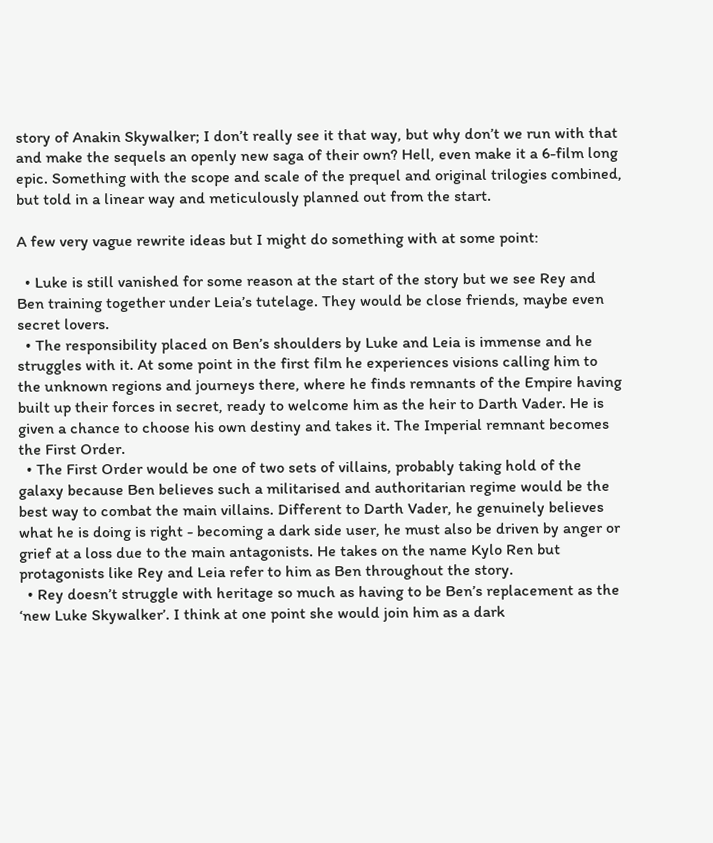story of Anakin Skywalker; I don’t really see it that way, but why don’t we run with that and make the sequels an openly new saga of their own? Hell, even make it a 6-film long epic. Something with the scope and scale of the prequel and original trilogies combined, but told in a linear way and meticulously planned out from the start.

A few very vague rewrite ideas but I might do something with at some point:

  • Luke is still vanished for some reason at the start of the story but we see Rey and Ben training together under Leia’s tutelage. They would be close friends, maybe even secret lovers.
  • The responsibility placed on Ben’s shoulders by Luke and Leia is immense and he struggles with it. At some point in the first film he experiences visions calling him to the unknown regions and journeys there, where he finds remnants of the Empire having built up their forces in secret, ready to welcome him as the heir to Darth Vader. He is given a chance to choose his own destiny and takes it. The Imperial remnant becomes the First Order.
  • The First Order would be one of two sets of villains, probably taking hold of the galaxy because Ben believes such a militarised and authoritarian regime would be the best way to combat the main villains. Different to Darth Vader, he genuinely believes what he is doing is right - becoming a dark side user, he must also be driven by anger or grief at a loss due to the main antagonists. He takes on the name Kylo Ren but protagonists like Rey and Leia refer to him as Ben throughout the story.
  • Rey doesn’t struggle with heritage so much as having to be Ben’s replacement as the ‘new Luke Skywalker’. I think at one point she would join him as a dark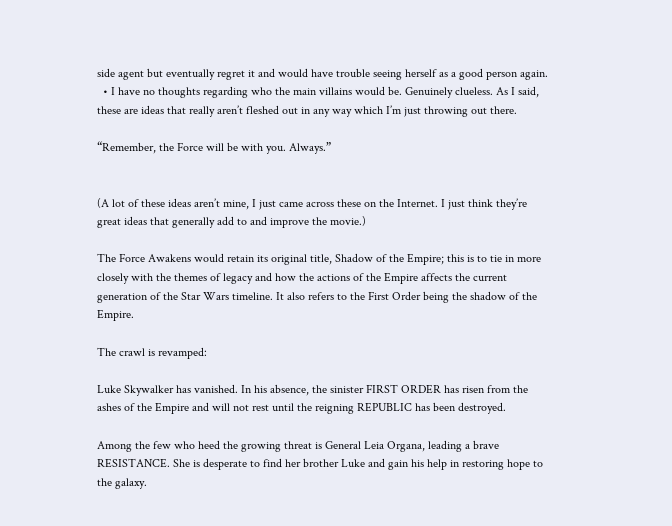side agent but eventually regret it and would have trouble seeing herself as a good person again.
  • I have no thoughts regarding who the main villains would be. Genuinely clueless. As I said, these are ideas that really aren’t fleshed out in any way which I’m just throwing out there.

“Remember, the Force will be with you. Always.”


(A lot of these ideas aren’t mine, I just came across these on the Internet. I just think they’re great ideas that generally add to and improve the movie.)

The Force Awakens would retain its original title, Shadow of the Empire; this is to tie in more closely with the themes of legacy and how the actions of the Empire affects the current generation of the Star Wars timeline. It also refers to the First Order being the shadow of the Empire.

The crawl is revamped:

Luke Skywalker has vanished. In his absence, the sinister FIRST ORDER has risen from the ashes of the Empire and will not rest until the reigning REPUBLIC has been destroyed.

Among the few who heed the growing threat is General Leia Organa, leading a brave RESISTANCE. She is desperate to find her brother Luke and gain his help in restoring hope to the galaxy.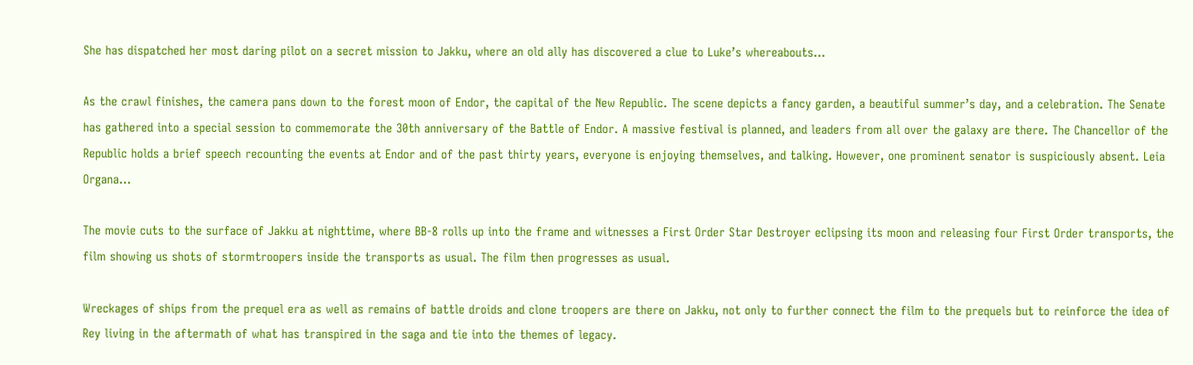She has dispatched her most daring pilot on a secret mission to Jakku, where an old ally has discovered a clue to Luke’s whereabouts…

As the crawl finishes, the camera pans down to the forest moon of Endor, the capital of the New Republic. The scene depicts a fancy garden, a beautiful summer’s day, and a celebration. The Senate has gathered into a special session to commemorate the 30th anniversary of the Battle of Endor. A massive festival is planned, and leaders from all over the galaxy are there. The Chancellor of the Republic holds a brief speech recounting the events at Endor and of the past thirty years, everyone is enjoying themselves, and talking. However, one prominent senator is suspiciously absent. Leia Organa…

The movie cuts to the surface of Jakku at nighttime, where BB-8 rolls up into the frame and witnesses a First Order Star Destroyer eclipsing its moon and releasing four First Order transports, the film showing us shots of stormtroopers inside the transports as usual. The film then progresses as usual.

Wreckages of ships from the prequel era as well as remains of battle droids and clone troopers are there on Jakku, not only to further connect the film to the prequels but to reinforce the idea of Rey living in the aftermath of what has transpired in the saga and tie into the themes of legacy.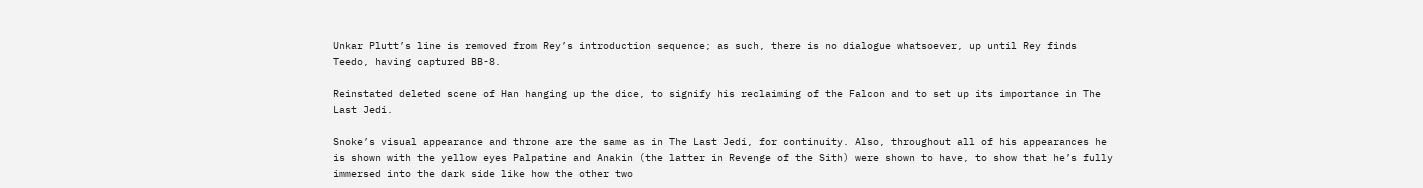Unkar Plutt’s line is removed from Rey’s introduction sequence; as such, there is no dialogue whatsoever, up until Rey finds Teedo, having captured BB-8.

Reinstated deleted scene of Han hanging up the dice, to signify his reclaiming of the Falcon and to set up its importance in The Last Jedi.

Snoke’s visual appearance and throne are the same as in The Last Jedi, for continuity. Also, throughout all of his appearances he is shown with the yellow eyes Palpatine and Anakin (the latter in Revenge of the Sith) were shown to have, to show that he’s fully immersed into the dark side like how the other two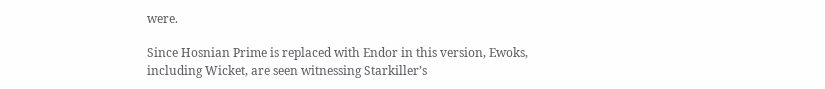were.

Since Hosnian Prime is replaced with Endor in this version, Ewoks, including Wicket, are seen witnessing Starkiller’s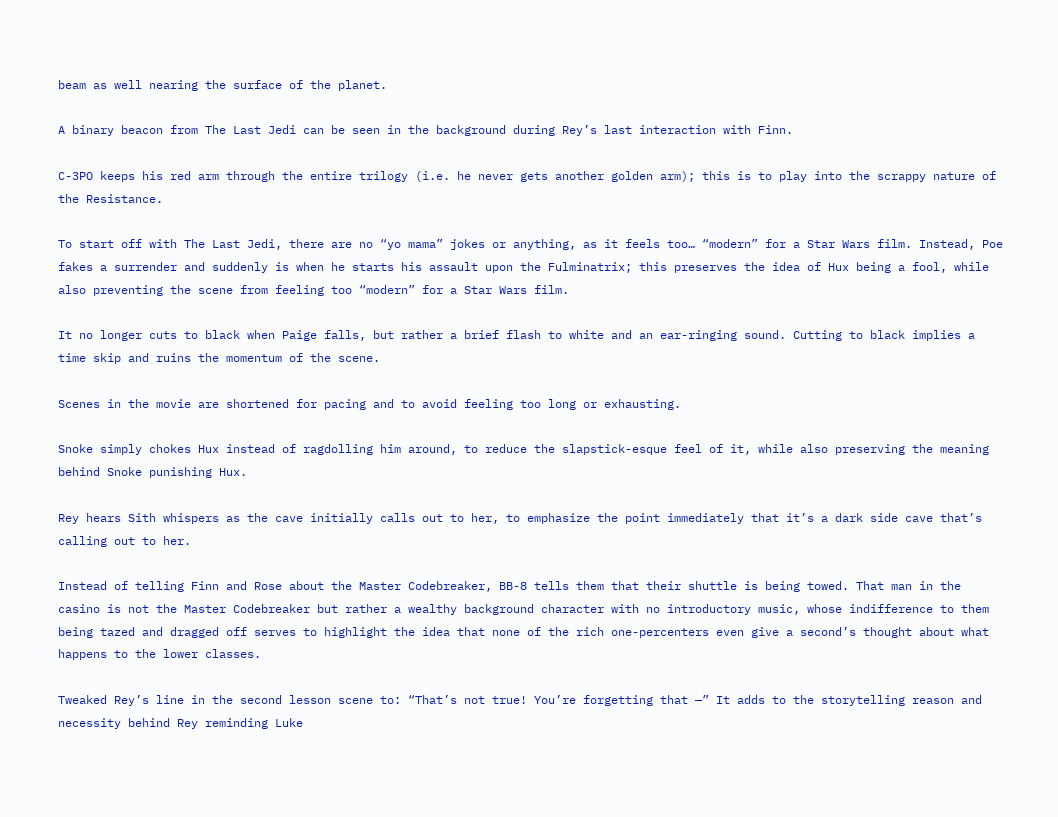beam as well nearing the surface of the planet.

A binary beacon from The Last Jedi can be seen in the background during Rey’s last interaction with Finn.

C-3PO keeps his red arm through the entire trilogy (i.e. he never gets another golden arm); this is to play into the scrappy nature of the Resistance.

To start off with The Last Jedi, there are no “yo mama” jokes or anything, as it feels too… “modern” for a Star Wars film. Instead, Poe fakes a surrender and suddenly is when he starts his assault upon the Fulminatrix; this preserves the idea of Hux being a fool, while also preventing the scene from feeling too “modern” for a Star Wars film.

It no longer cuts to black when Paige falls, but rather a brief flash to white and an ear-ringing sound. Cutting to black implies a time skip and ruins the momentum of the scene.

Scenes in the movie are shortened for pacing and to avoid feeling too long or exhausting.

Snoke simply chokes Hux instead of ragdolling him around, to reduce the slapstick-esque feel of it, while also preserving the meaning behind Snoke punishing Hux.

Rey hears Sith whispers as the cave initially calls out to her, to emphasize the point immediately that it’s a dark side cave that’s calling out to her.

Instead of telling Finn and Rose about the Master Codebreaker, BB-8 tells them that their shuttle is being towed. That man in the casino is not the Master Codebreaker but rather a wealthy background character with no introductory music, whose indifference to them being tazed and dragged off serves to highlight the idea that none of the rich one-percenters even give a second’s thought about what happens to the lower classes.

Tweaked Rey’s line in the second lesson scene to: “That’s not true! You’re forgetting that —” It adds to the storytelling reason and necessity behind Rey reminding Luke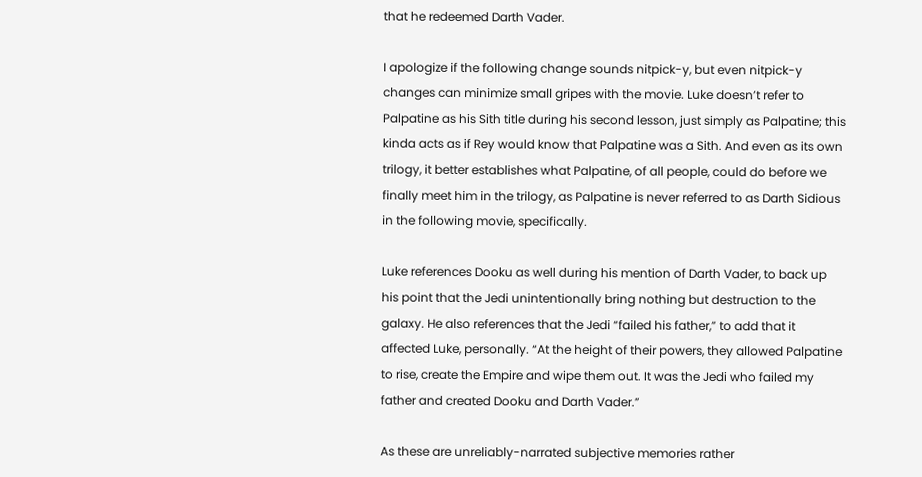that he redeemed Darth Vader.

I apologize if the following change sounds nitpick-y, but even nitpick-y changes can minimize small gripes with the movie. Luke doesn’t refer to Palpatine as his Sith title during his second lesson, just simply as Palpatine; this kinda acts as if Rey would know that Palpatine was a Sith. And even as its own trilogy, it better establishes what Palpatine, of all people, could do before we finally meet him in the trilogy, as Palpatine is never referred to as Darth Sidious in the following movie, specifically.

Luke references Dooku as well during his mention of Darth Vader, to back up his point that the Jedi unintentionally bring nothing but destruction to the galaxy. He also references that the Jedi “failed his father,” to add that it affected Luke, personally. “At the height of their powers, they allowed Palpatine to rise, create the Empire and wipe them out. It was the Jedi who failed my father and created Dooku and Darth Vader.”

As these are unreliably-narrated subjective memories rather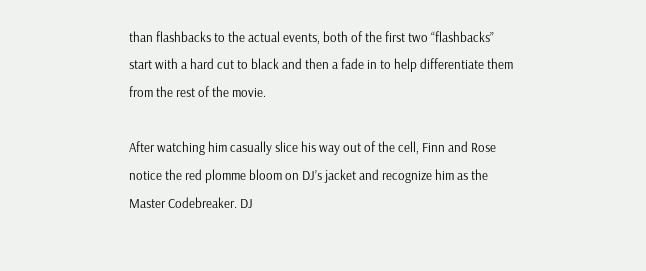than flashbacks to the actual events, both of the first two “flashbacks” start with a hard cut to black and then a fade in to help differentiate them from the rest of the movie.

After watching him casually slice his way out of the cell, Finn and Rose notice the red plomme bloom on DJ’s jacket and recognize him as the Master Codebreaker. DJ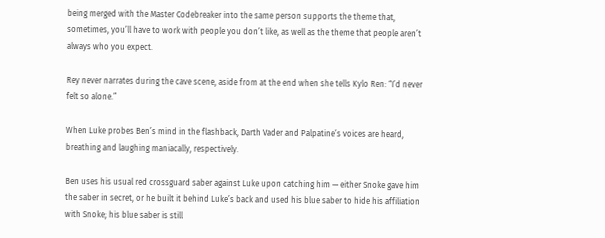being merged with the Master Codebreaker into the same person supports the theme that, sometimes, you’ll have to work with people you don’t like, as well as the theme that people aren’t always who you expect.

Rey never narrates during the cave scene, aside from at the end when she tells Kylo Ren: “I’d never felt so alone.”

When Luke probes Ben’s mind in the flashback, Darth Vader and Palpatine’s voices are heard, breathing and laughing maniacally, respectively.

Ben uses his usual red crossguard saber against Luke upon catching him — either Snoke gave him the saber in secret, or he built it behind Luke’s back and used his blue saber to hide his affiliation with Snoke; his blue saber is still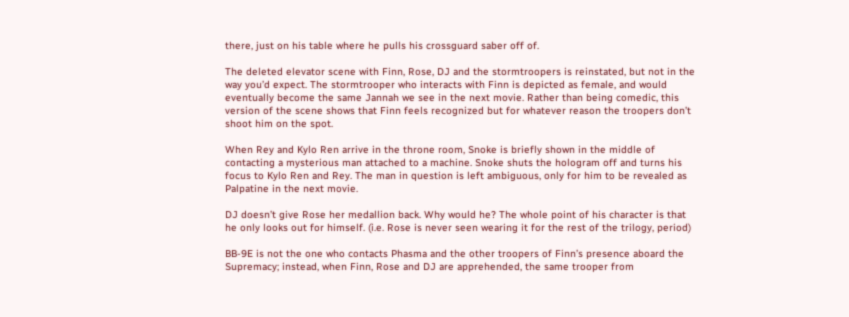there, just on his table where he pulls his crossguard saber off of.

The deleted elevator scene with Finn, Rose, DJ and the stormtroopers is reinstated, but not in the way you’d expect. The stormtrooper who interacts with Finn is depicted as female, and would eventually become the same Jannah we see in the next movie. Rather than being comedic, this version of the scene shows that Finn feels recognized but for whatever reason the troopers don’t shoot him on the spot.

When Rey and Kylo Ren arrive in the throne room, Snoke is briefly shown in the middle of contacting a mysterious man attached to a machine. Snoke shuts the hologram off and turns his focus to Kylo Ren and Rey. The man in question is left ambiguous, only for him to be revealed as Palpatine in the next movie.

DJ doesn’t give Rose her medallion back. Why would he? The whole point of his character is that he only looks out for himself. (i.e. Rose is never seen wearing it for the rest of the trilogy, period)

BB-9E is not the one who contacts Phasma and the other troopers of Finn’s presence aboard the Supremacy; instead, when Finn, Rose and DJ are apprehended, the same trooper from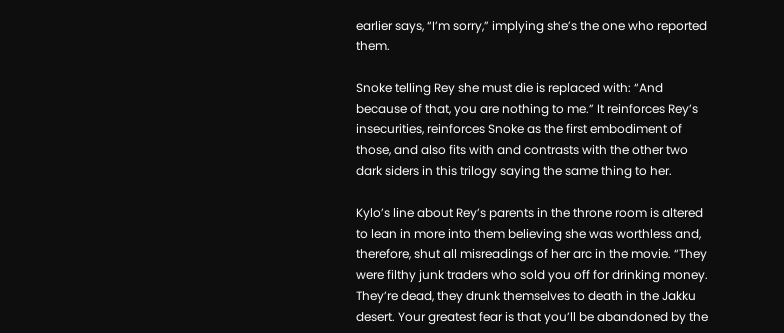earlier says, “I’m sorry,” implying she’s the one who reported them.

Snoke telling Rey she must die is replaced with: “And because of that, you are nothing to me.” It reinforces Rey’s insecurities, reinforces Snoke as the first embodiment of those, and also fits with and contrasts with the other two dark siders in this trilogy saying the same thing to her.

Kylo’s line about Rey’s parents in the throne room is altered to lean in more into them believing she was worthless and, therefore, shut all misreadings of her arc in the movie. “They were filthy junk traders who sold you off for drinking money. They’re dead, they drunk themselves to death in the Jakku desert. Your greatest fear is that you’ll be abandoned by the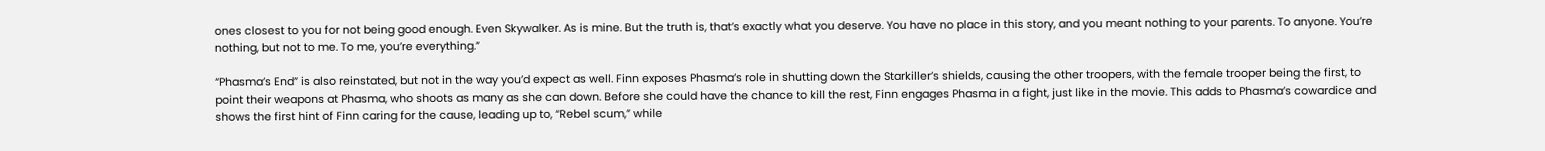ones closest to you for not being good enough. Even Skywalker. As is mine. But the truth is, that’s exactly what you deserve. You have no place in this story, and you meant nothing to your parents. To anyone. You’re nothing, but not to me. To me, you’re everything.”

“Phasma’s End” is also reinstated, but not in the way you’d expect as well. Finn exposes Phasma’s role in shutting down the Starkiller’s shields, causing the other troopers, with the female trooper being the first, to point their weapons at Phasma, who shoots as many as she can down. Before she could have the chance to kill the rest, Finn engages Phasma in a fight, just like in the movie. This adds to Phasma’s cowardice and shows the first hint of Finn caring for the cause, leading up to, “Rebel scum,” while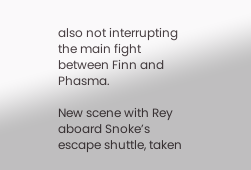also not interrupting the main fight between Finn and Phasma.

New scene with Rey aboard Snoke’s escape shuttle, taken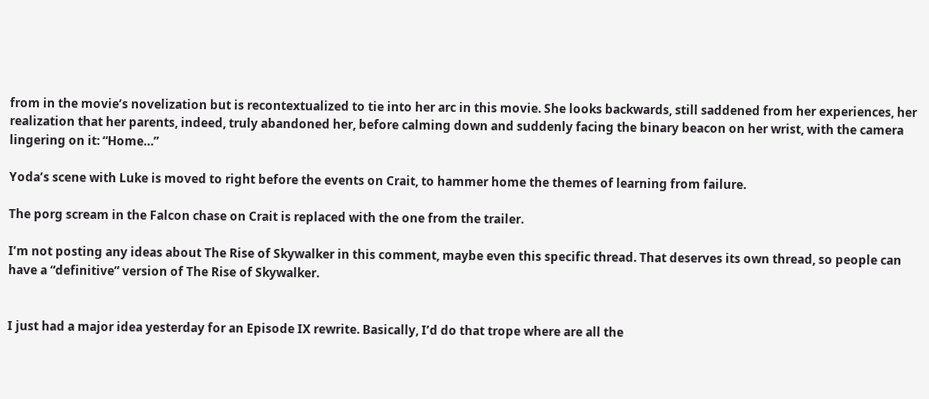from in the movie’s novelization but is recontextualized to tie into her arc in this movie. She looks backwards, still saddened from her experiences, her realization that her parents, indeed, truly abandoned her, before calming down and suddenly facing the binary beacon on her wrist, with the camera lingering on it: “Home…”

Yoda’s scene with Luke is moved to right before the events on Crait, to hammer home the themes of learning from failure.

The porg scream in the Falcon chase on Crait is replaced with the one from the trailer.

I’m not posting any ideas about The Rise of Skywalker in this comment, maybe even this specific thread. That deserves its own thread, so people can have a “definitive” version of The Rise of Skywalker.


I just had a major idea yesterday for an Episode IX rewrite. Basically, I’d do that trope where are all the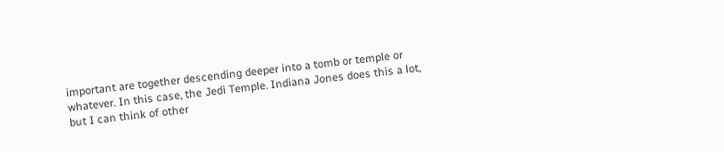important are together descending deeper into a tomb or temple or whatever. In this case, the Jedi Temple. Indiana Jones does this a lot, but I can think of other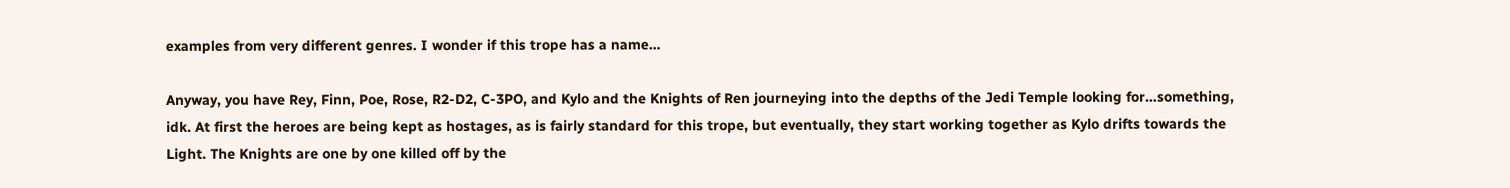examples from very different genres. I wonder if this trope has a name…

Anyway, you have Rey, Finn, Poe, Rose, R2-D2, C-3PO, and Kylo and the Knights of Ren journeying into the depths of the Jedi Temple looking for…something, idk. At first the heroes are being kept as hostages, as is fairly standard for this trope, but eventually, they start working together as Kylo drifts towards the Light. The Knights are one by one killed off by the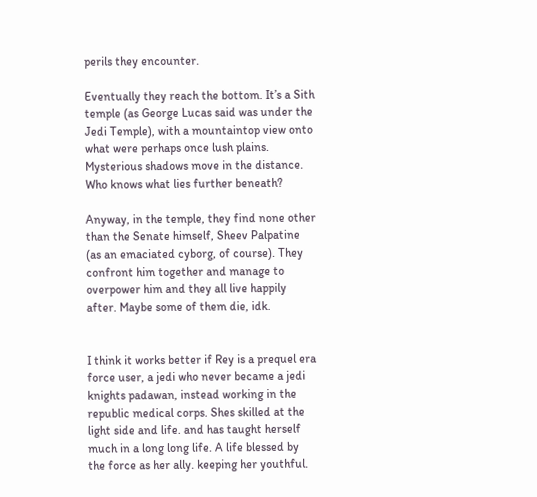perils they encounter.

Eventually they reach the bottom. It’s a Sith temple (as George Lucas said was under the Jedi Temple), with a mountaintop view onto what were perhaps once lush plains. Mysterious shadows move in the distance. Who knows what lies further beneath?

Anyway, in the temple, they find none other than the Senate himself, Sheev Palpatine (as an emaciated cyborg, of course). They confront him together and manage to overpower him and they all live happily after. Maybe some of them die, idk.


I think it works better if Rey is a prequel era force user, a jedi who never became a jedi knights padawan, instead working in the republic medical corps. Shes skilled at the light side and life. and has taught herself much in a long long life. A life blessed by the force as her ally. keeping her youthful.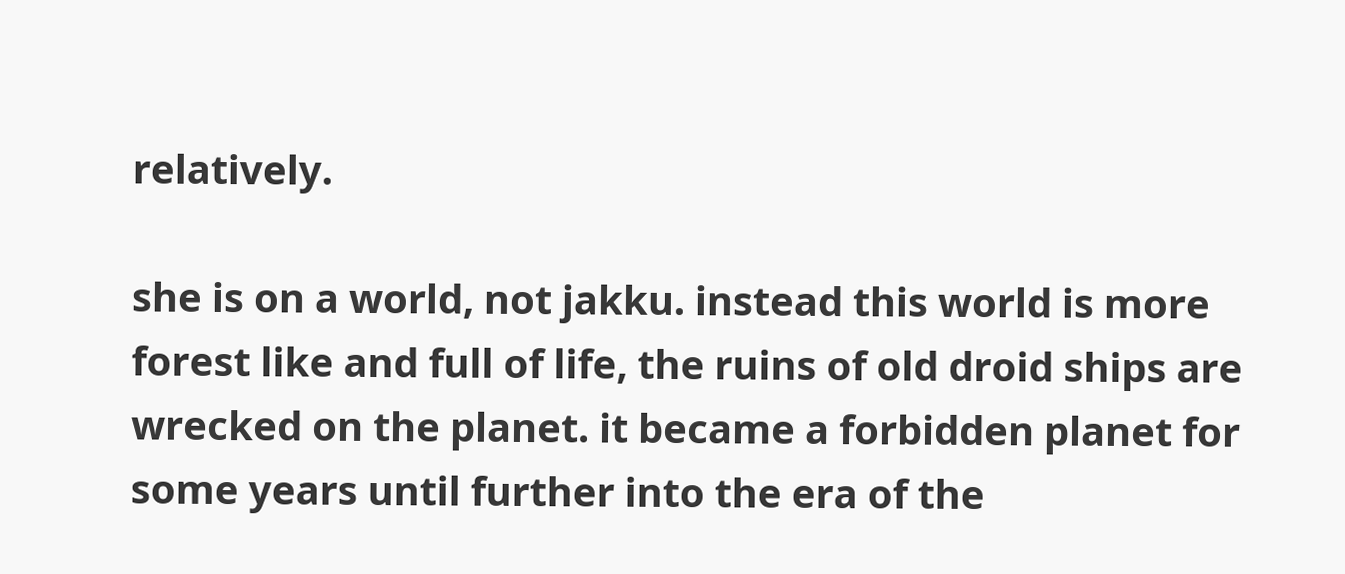relatively.

she is on a world, not jakku. instead this world is more forest like and full of life, the ruins of old droid ships are wrecked on the planet. it became a forbidden planet for some years until further into the era of the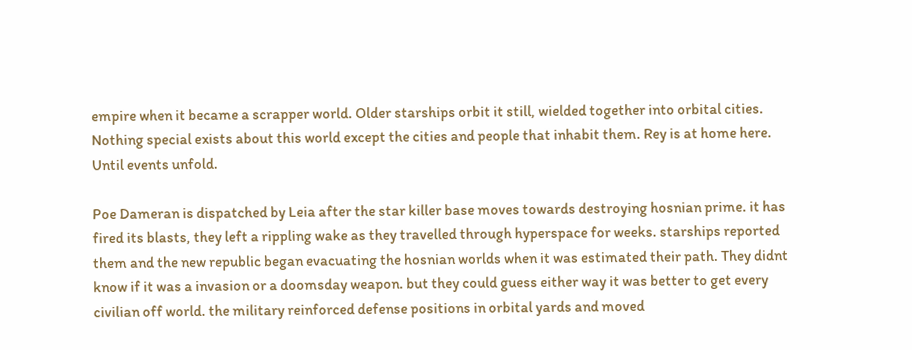empire when it became a scrapper world. Older starships orbit it still, wielded together into orbital cities. Nothing special exists about this world except the cities and people that inhabit them. Rey is at home here. Until events unfold.

Poe Dameran is dispatched by Leia after the star killer base moves towards destroying hosnian prime. it has fired its blasts, they left a rippling wake as they travelled through hyperspace for weeks. starships reported them and the new republic began evacuating the hosnian worlds when it was estimated their path. They didnt know if it was a invasion or a doomsday weapon. but they could guess either way it was better to get every civilian off world. the military reinforced defense positions in orbital yards and moved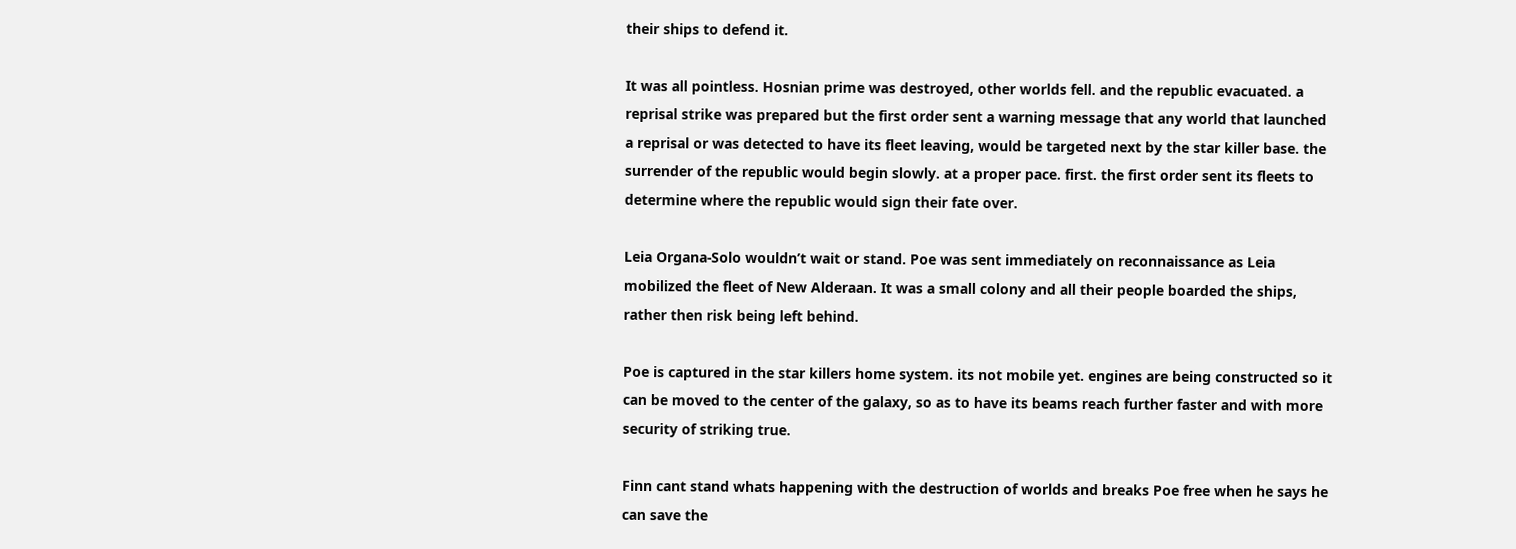their ships to defend it.

It was all pointless. Hosnian prime was destroyed, other worlds fell. and the republic evacuated. a reprisal strike was prepared but the first order sent a warning message that any world that launched a reprisal or was detected to have its fleet leaving, would be targeted next by the star killer base. the surrender of the republic would begin slowly. at a proper pace. first. the first order sent its fleets to determine where the republic would sign their fate over.

Leia Organa-Solo wouldn’t wait or stand. Poe was sent immediately on reconnaissance as Leia mobilized the fleet of New Alderaan. It was a small colony and all their people boarded the ships, rather then risk being left behind.

Poe is captured in the star killers home system. its not mobile yet. engines are being constructed so it can be moved to the center of the galaxy, so as to have its beams reach further faster and with more security of striking true.

Finn cant stand whats happening with the destruction of worlds and breaks Poe free when he says he can save the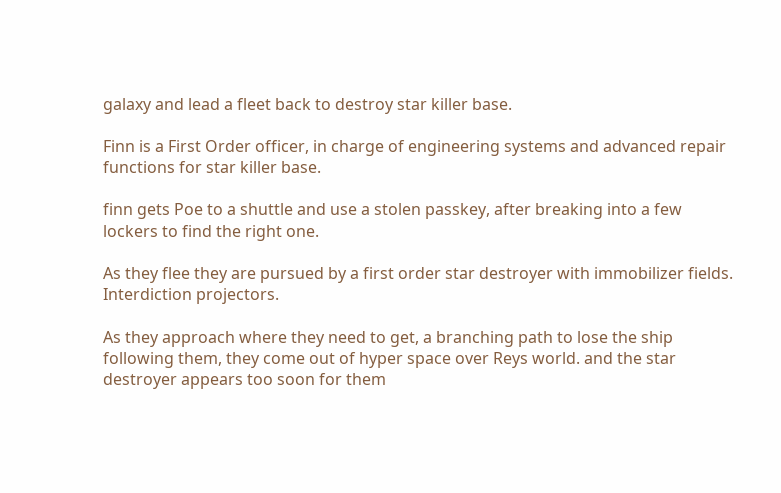galaxy and lead a fleet back to destroy star killer base.

Finn is a First Order officer, in charge of engineering systems and advanced repair functions for star killer base.

finn gets Poe to a shuttle and use a stolen passkey, after breaking into a few lockers to find the right one.

As they flee they are pursued by a first order star destroyer with immobilizer fields. Interdiction projectors.

As they approach where they need to get, a branching path to lose the ship following them, they come out of hyper space over Reys world. and the star destroyer appears too soon for them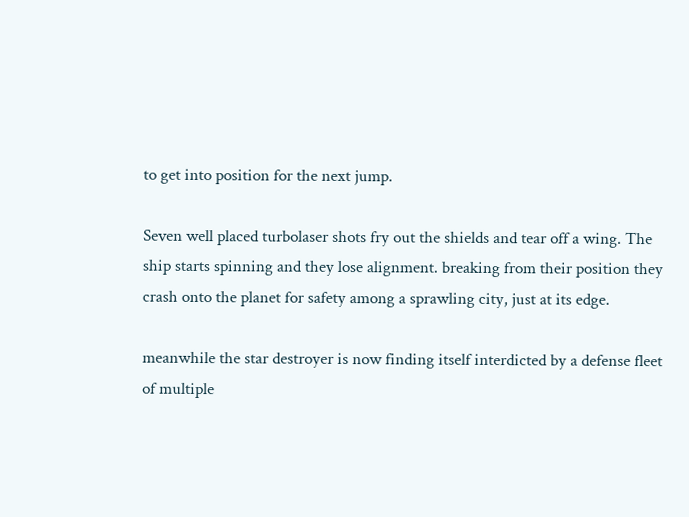to get into position for the next jump.

Seven well placed turbolaser shots fry out the shields and tear off a wing. The ship starts spinning and they lose alignment. breaking from their position they crash onto the planet for safety among a sprawling city, just at its edge.

meanwhile the star destroyer is now finding itself interdicted by a defense fleet of multiple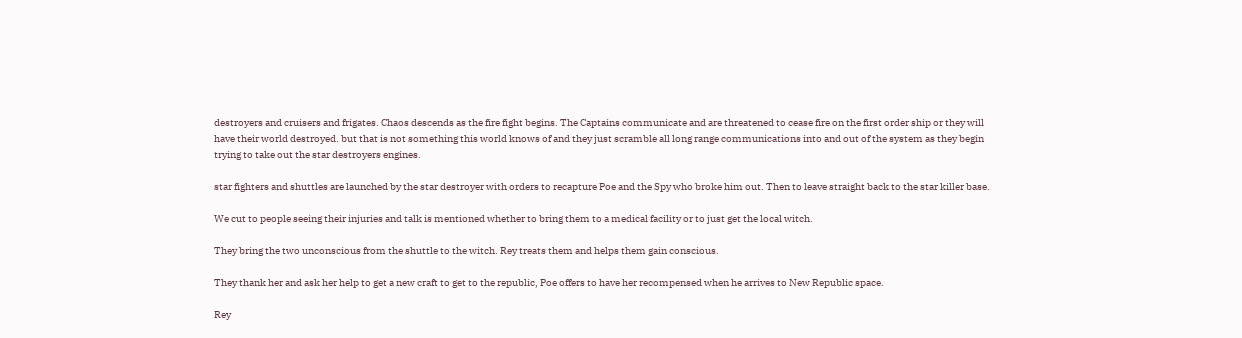destroyers and cruisers and frigates. Chaos descends as the fire fight begins. The Captains communicate and are threatened to cease fire on the first order ship or they will have their world destroyed. but that is not something this world knows of and they just scramble all long range communications into and out of the system as they begin trying to take out the star destroyers engines.

star fighters and shuttles are launched by the star destroyer with orders to recapture Poe and the Spy who broke him out. Then to leave straight back to the star killer base.

We cut to people seeing their injuries and talk is mentioned whether to bring them to a medical facility or to just get the local witch.

They bring the two unconscious from the shuttle to the witch. Rey treats them and helps them gain conscious.

They thank her and ask her help to get a new craft to get to the republic, Poe offers to have her recompensed when he arrives to New Republic space.

Rey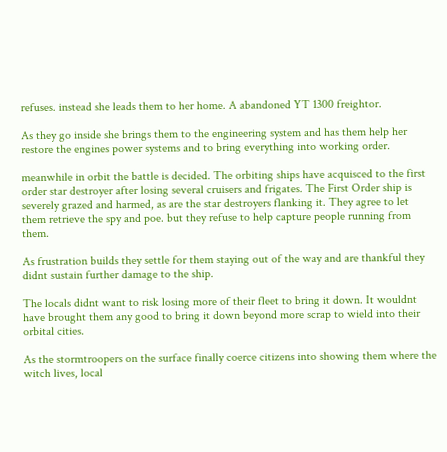refuses. instead she leads them to her home. A abandoned YT 1300 freightor.

As they go inside she brings them to the engineering system and has them help her restore the engines power systems and to bring everything into working order.

meanwhile in orbit the battle is decided. The orbiting ships have acquisced to the first order star destroyer after losing several cruisers and frigates. The First Order ship is severely grazed and harmed, as are the star destroyers flanking it. They agree to let them retrieve the spy and poe. but they refuse to help capture people running from them.

As frustration builds they settle for them staying out of the way and are thankful they didnt sustain further damage to the ship.

The locals didnt want to risk losing more of their fleet to bring it down. It wouldnt have brought them any good to bring it down beyond more scrap to wield into their orbital cities.

As the stormtroopers on the surface finally coerce citizens into showing them where the witch lives, local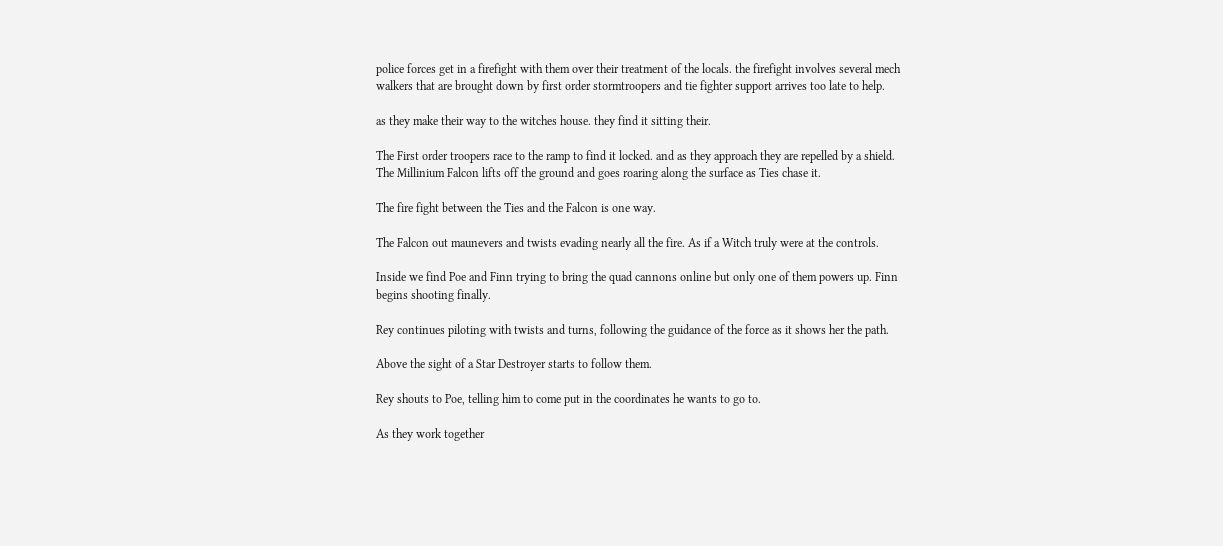police forces get in a firefight with them over their treatment of the locals. the firefight involves several mech walkers that are brought down by first order stormtroopers and tie fighter support arrives too late to help.

as they make their way to the witches house. they find it sitting their.

The First order troopers race to the ramp to find it locked. and as they approach they are repelled by a shield.
The Millinium Falcon lifts off the ground and goes roaring along the surface as Ties chase it.

The fire fight between the Ties and the Falcon is one way.

The Falcon out maunevers and twists evading nearly all the fire. As if a Witch truly were at the controls.

Inside we find Poe and Finn trying to bring the quad cannons online but only one of them powers up. Finn begins shooting finally.

Rey continues piloting with twists and turns, following the guidance of the force as it shows her the path.

Above the sight of a Star Destroyer starts to follow them.

Rey shouts to Poe, telling him to come put in the coordinates he wants to go to.

As they work together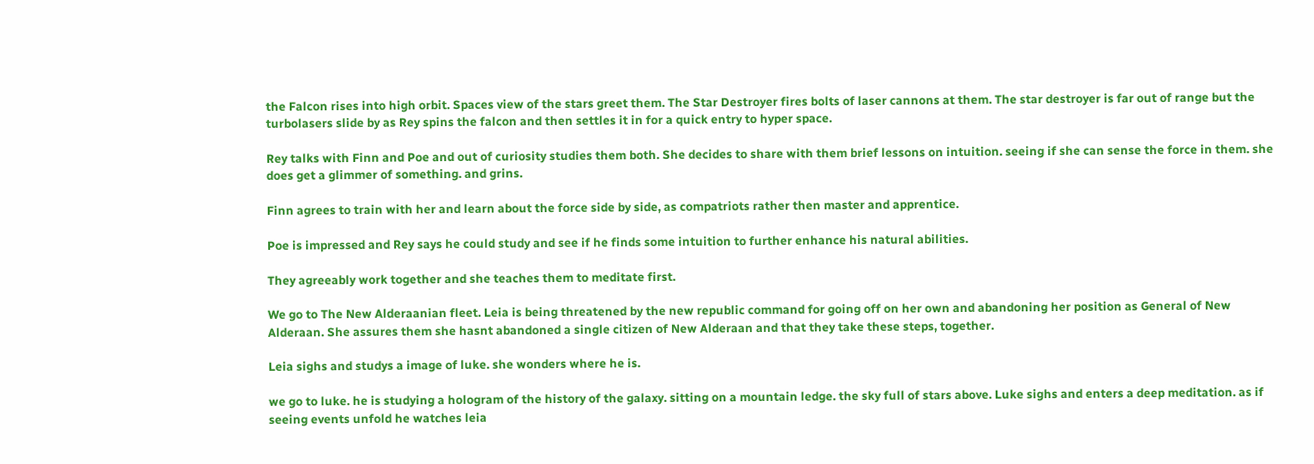the Falcon rises into high orbit. Spaces view of the stars greet them. The Star Destroyer fires bolts of laser cannons at them. The star destroyer is far out of range but the turbolasers slide by as Rey spins the falcon and then settles it in for a quick entry to hyper space.

Rey talks with Finn and Poe and out of curiosity studies them both. She decides to share with them brief lessons on intuition. seeing if she can sense the force in them. she does get a glimmer of something. and grins.

Finn agrees to train with her and learn about the force side by side, as compatriots rather then master and apprentice.

Poe is impressed and Rey says he could study and see if he finds some intuition to further enhance his natural abilities.

They agreeably work together and she teaches them to meditate first.

We go to The New Alderaanian fleet. Leia is being threatened by the new republic command for going off on her own and abandoning her position as General of New Alderaan. She assures them she hasnt abandoned a single citizen of New Alderaan and that they take these steps, together.

Leia sighs and studys a image of luke. she wonders where he is.

we go to luke. he is studying a hologram of the history of the galaxy. sitting on a mountain ledge. the sky full of stars above. Luke sighs and enters a deep meditation. as if seeing events unfold he watches leia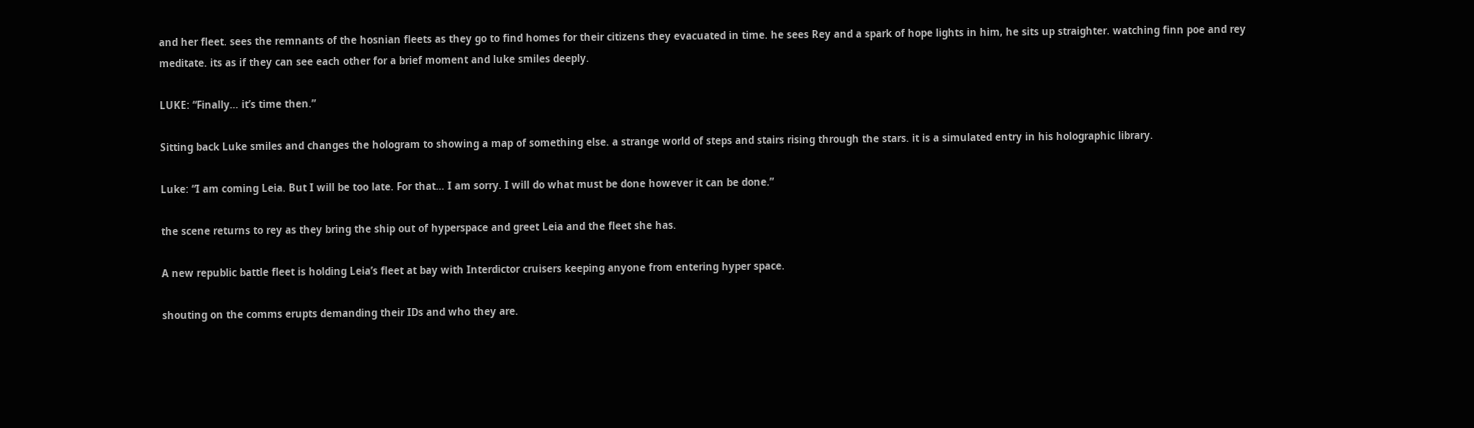and her fleet. sees the remnants of the hosnian fleets as they go to find homes for their citizens they evacuated in time. he sees Rey and a spark of hope lights in him, he sits up straighter. watching finn poe and rey meditate. its as if they can see each other for a brief moment and luke smiles deeply.

LUKE: “Finally… it’s time then.”

Sitting back Luke smiles and changes the hologram to showing a map of something else. a strange world of steps and stairs rising through the stars. it is a simulated entry in his holographic library.

Luke: “I am coming Leia. But I will be too late. For that… I am sorry. I will do what must be done however it can be done.”

the scene returns to rey as they bring the ship out of hyperspace and greet Leia and the fleet she has.

A new republic battle fleet is holding Leia’s fleet at bay with Interdictor cruisers keeping anyone from entering hyper space.

shouting on the comms erupts demanding their IDs and who they are.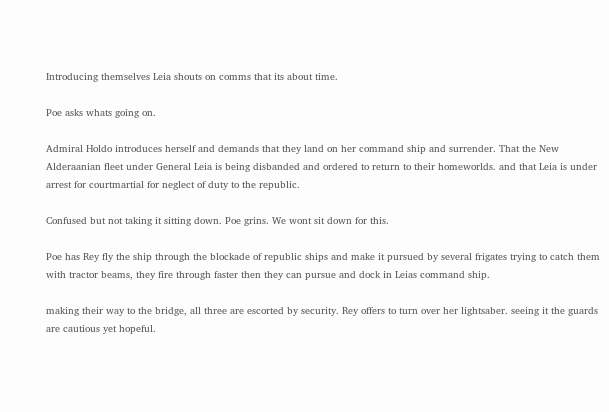Introducing themselves Leia shouts on comms that its about time.

Poe asks whats going on.

Admiral Holdo introduces herself and demands that they land on her command ship and surrender. That the New Alderaanian fleet under General Leia is being disbanded and ordered to return to their homeworlds. and that Leia is under arrest for courtmartial for neglect of duty to the republic.

Confused but not taking it sitting down. Poe grins. We wont sit down for this.

Poe has Rey fly the ship through the blockade of republic ships and make it pursued by several frigates trying to catch them with tractor beams, they fire through faster then they can pursue and dock in Leias command ship.

making their way to the bridge, all three are escorted by security. Rey offers to turn over her lightsaber. seeing it the guards are cautious yet hopeful.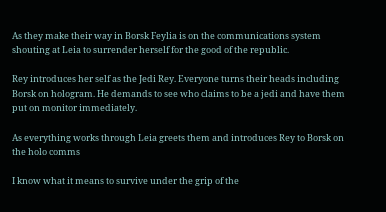As they make their way in Borsk Feylia is on the communications system shouting at Leia to surrender herself for the good of the republic.

Rey introduces her self as the Jedi Rey. Everyone turns their heads including Borsk on hologram. He demands to see who claims to be a jedi and have them put on monitor immediately.

As everything works through Leia greets them and introduces Rey to Borsk on the holo comms

I know what it means to survive under the grip of the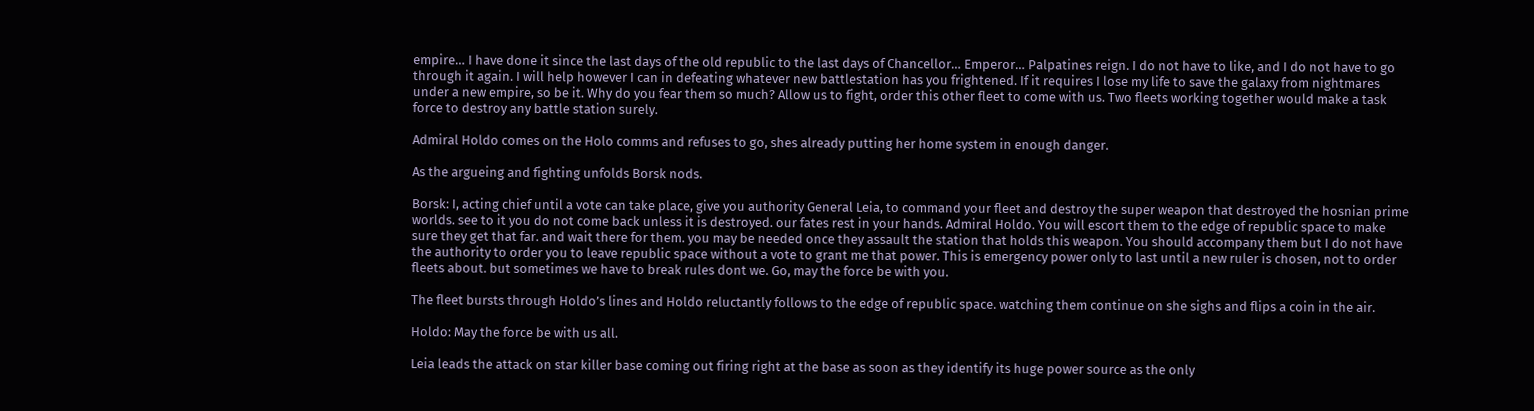empire… I have done it since the last days of the old republic to the last days of Chancellor… Emperor… Palpatines reign. I do not have to like, and I do not have to go through it again. I will help however I can in defeating whatever new battlestation has you frightened. If it requires I lose my life to save the galaxy from nightmares under a new empire, so be it. Why do you fear them so much? Allow us to fight, order this other fleet to come with us. Two fleets working together would make a task force to destroy any battle station surely.

Admiral Holdo comes on the Holo comms and refuses to go, shes already putting her home system in enough danger.

As the argueing and fighting unfolds Borsk nods.

Borsk: I, acting chief until a vote can take place, give you authority General Leia, to command your fleet and destroy the super weapon that destroyed the hosnian prime worlds. see to it you do not come back unless it is destroyed. our fates rest in your hands. Admiral Holdo. You will escort them to the edge of republic space to make sure they get that far. and wait there for them. you may be needed once they assault the station that holds this weapon. You should accompany them but I do not have the authority to order you to leave republic space without a vote to grant me that power. This is emergency power only to last until a new ruler is chosen, not to order fleets about. but sometimes we have to break rules dont we. Go, may the force be with you.

The fleet bursts through Holdo’s lines and Holdo reluctantly follows to the edge of republic space. watching them continue on she sighs and flips a coin in the air.

Holdo: May the force be with us all.

Leia leads the attack on star killer base coming out firing right at the base as soon as they identify its huge power source as the only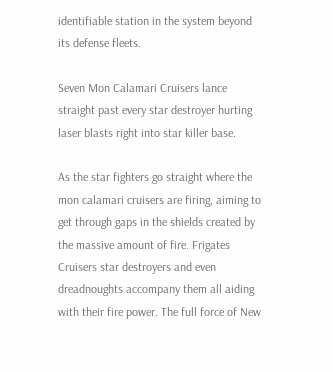identifiable station in the system beyond its defense fleets.

Seven Mon Calamari Cruisers lance straight past every star destroyer hurting laser blasts right into star killer base.

As the star fighters go straight where the mon calamari cruisers are firing, aiming to get through gaps in the shields created by the massive amount of fire. Frigates Cruisers star destroyers and even dreadnoughts accompany them all aiding with their fire power. The full force of New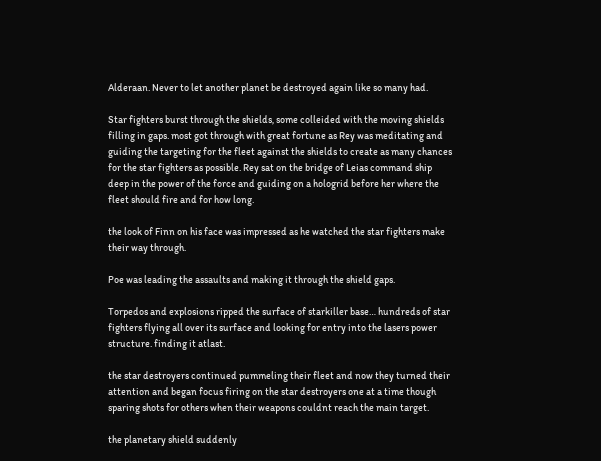Alderaan. Never to let another planet be destroyed again like so many had.

Star fighters burst through the shields, some colleided with the moving shields filling in gaps. most got through with great fortune as Rey was meditating and guiding the targeting for the fleet against the shields to create as many chances for the star fighters as possible. Rey sat on the bridge of Leias command ship deep in the power of the force and guiding on a hologrid before her where the fleet should fire and for how long.

the look of Finn on his face was impressed as he watched the star fighters make their way through.

Poe was leading the assaults and making it through the shield gaps.

Torpedos and explosions ripped the surface of starkiller base… hundreds of star fighters flying all over its surface and looking for entry into the lasers power structure. finding it atlast.

the star destroyers continued pummeling their fleet and now they turned their attention and began focus firing on the star destroyers one at a time though sparing shots for others when their weapons couldnt reach the main target.

the planetary shield suddenly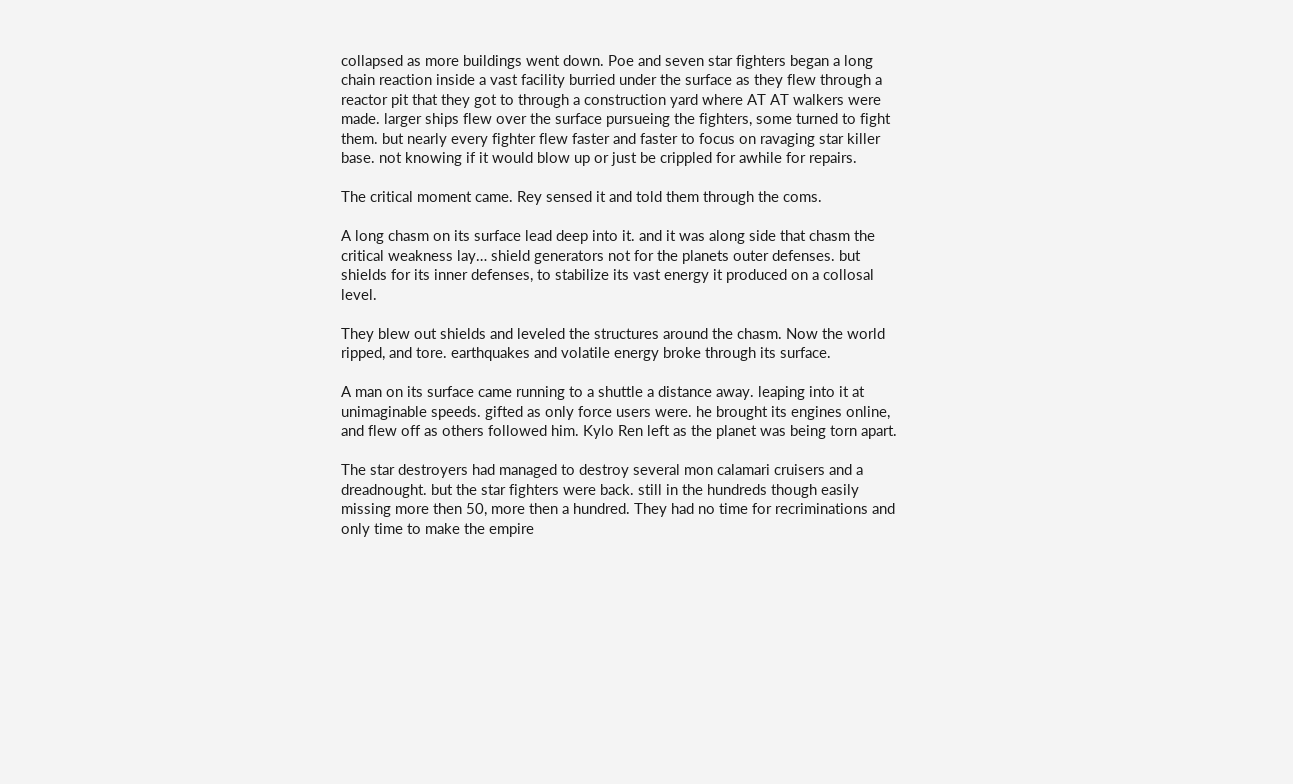collapsed as more buildings went down. Poe and seven star fighters began a long chain reaction inside a vast facility burried under the surface as they flew through a reactor pit that they got to through a construction yard where AT AT walkers were made. larger ships flew over the surface pursueing the fighters, some turned to fight them. but nearly every fighter flew faster and faster to focus on ravaging star killer base. not knowing if it would blow up or just be crippled for awhile for repairs.

The critical moment came. Rey sensed it and told them through the coms.

A long chasm on its surface lead deep into it. and it was along side that chasm the critical weakness lay… shield generators not for the planets outer defenses. but shields for its inner defenses, to stabilize its vast energy it produced on a collosal level.

They blew out shields and leveled the structures around the chasm. Now the world ripped, and tore. earthquakes and volatile energy broke through its surface.

A man on its surface came running to a shuttle a distance away. leaping into it at unimaginable speeds. gifted as only force users were. he brought its engines online, and flew off as others followed him. Kylo Ren left as the planet was being torn apart.

The star destroyers had managed to destroy several mon calamari cruisers and a dreadnought. but the star fighters were back. still in the hundreds though easily missing more then 50, more then a hundred. They had no time for recriminations and only time to make the empire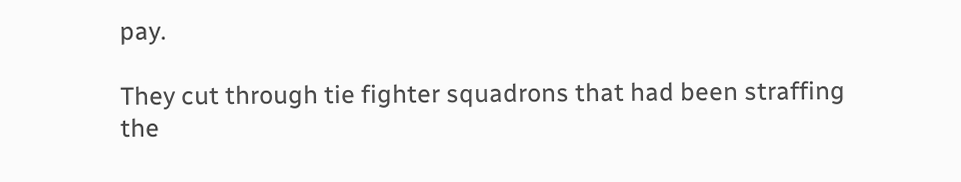pay.

They cut through tie fighter squadrons that had been straffing the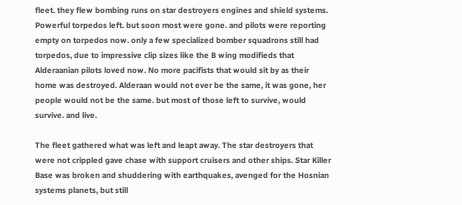fleet. they flew bombing runs on star destroyers engines and shield systems. Powerful torpedos left. but soon most were gone. and pilots were reporting empty on torpedos now. only a few specialized bomber squadrons still had torpedos, due to impressive clip sizes like the B wing modifieds that Alderaanian pilots loved now. No more pacifists that would sit by as their home was destroyed. Alderaan would not ever be the same, it was gone, her people would not be the same. but most of those left to survive, would survive. and live.

The fleet gathered what was left and leapt away. The star destroyers that were not crippled gave chase with support cruisers and other ships. Star Killer Base was broken and shuddering with earthquakes, avenged for the Hosnian systems planets, but still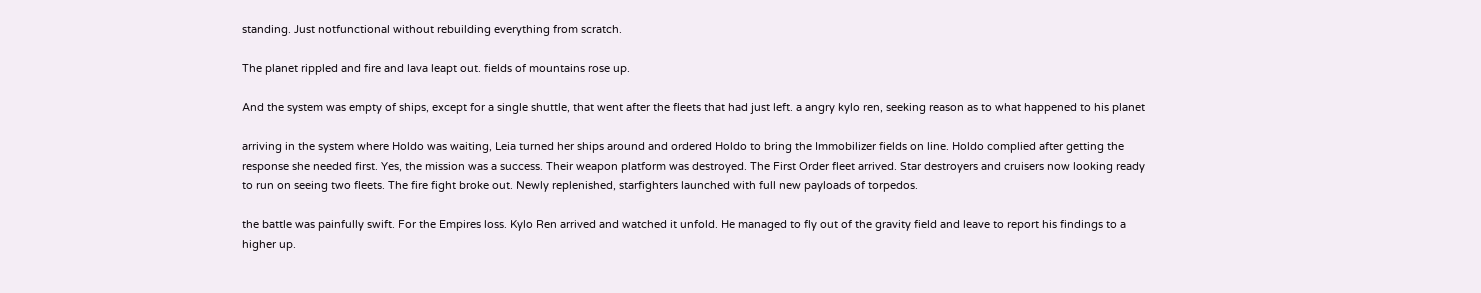standing. Just notfunctional without rebuilding everything from scratch.

The planet rippled and fire and lava leapt out. fields of mountains rose up.

And the system was empty of ships, except for a single shuttle, that went after the fleets that had just left. a angry kylo ren, seeking reason as to what happened to his planet

arriving in the system where Holdo was waiting, Leia turned her ships around and ordered Holdo to bring the Immobilizer fields on line. Holdo complied after getting the response she needed first. Yes, the mission was a success. Their weapon platform was destroyed. The First Order fleet arrived. Star destroyers and cruisers now looking ready to run on seeing two fleets. The fire fight broke out. Newly replenished, starfighters launched with full new payloads of torpedos.

the battle was painfully swift. For the Empires loss. Kylo Ren arrived and watched it unfold. He managed to fly out of the gravity field and leave to report his findings to a higher up.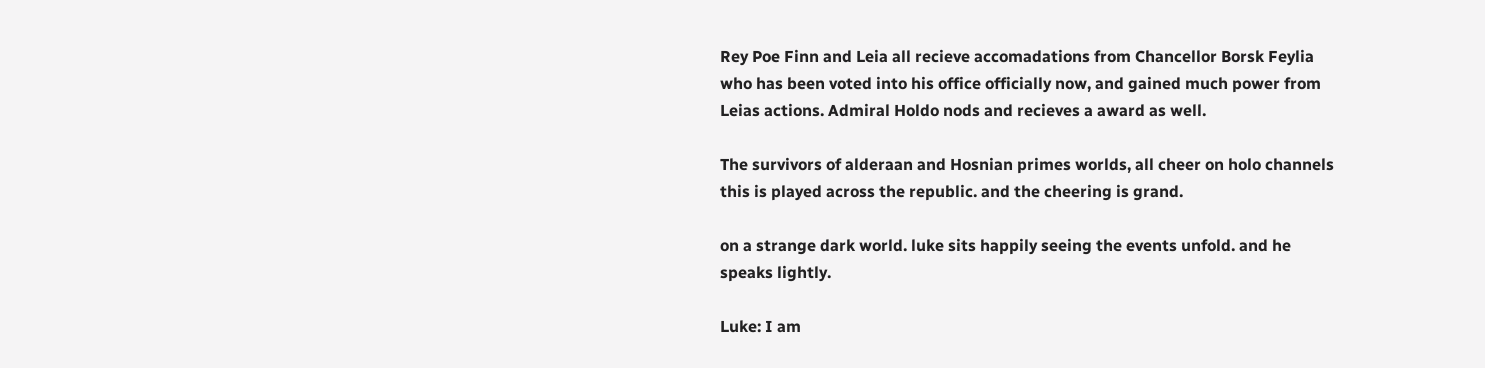Rey Poe Finn and Leia all recieve accomadations from Chancellor Borsk Feylia who has been voted into his office officially now, and gained much power from Leias actions. Admiral Holdo nods and recieves a award as well.

The survivors of alderaan and Hosnian primes worlds, all cheer on holo channels this is played across the republic. and the cheering is grand.

on a strange dark world. luke sits happily seeing the events unfold. and he speaks lightly.

Luke: I am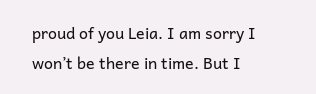proud of you Leia. I am sorry I won’t be there in time. But I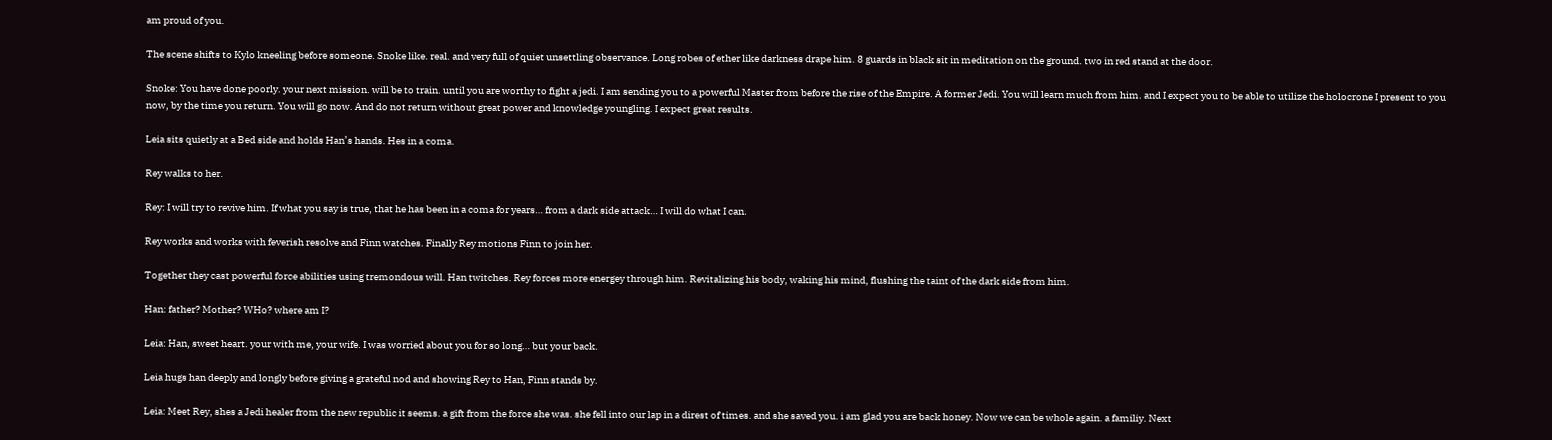am proud of you.

The scene shifts to Kylo kneeling before someone. Snoke like. real. and very full of quiet unsettling observance. Long robes of ether like darkness drape him. 8 guards in black sit in meditation on the ground. two in red stand at the door.

Snoke: You have done poorly. your next mission. will be to train. until you are worthy to fight a jedi. I am sending you to a powerful Master from before the rise of the Empire. A former Jedi. You will learn much from him. and I expect you to be able to utilize the holocrone I present to you now, by the time you return. You will go now. And do not return without great power and knowledge youngling. I expect great results.

Leia sits quietly at a Bed side and holds Han’s hands. Hes in a coma.

Rey walks to her.

Rey: I will try to revive him. If what you say is true, that he has been in a coma for years… from a dark side attack… I will do what I can.

Rey works and works with feverish resolve and Finn watches. Finally Rey motions Finn to join her.

Together they cast powerful force abilities using tremondous will. Han twitches. Rey forces more energey through him. Revitalizing his body, waking his mind, flushing the taint of the dark side from him.

Han: father? Mother? WHo? where am I?

Leia: Han, sweet heart. your with me, your wife. I was worried about you for so long… but your back.

Leia hugs han deeply and longly before giving a grateful nod and showing Rey to Han, Finn stands by.

Leia: Meet Rey, shes a Jedi healer from the new republic it seems. a gift from the force she was. she fell into our lap in a direst of times. and she saved you. i am glad you are back honey. Now we can be whole again. a familiy. Next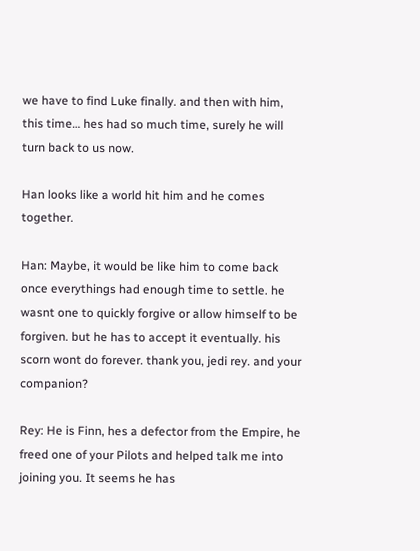we have to find Luke finally. and then with him, this time… hes had so much time, surely he will turn back to us now.

Han looks like a world hit him and he comes together.

Han: Maybe, it would be like him to come back once everythings had enough time to settle. he wasnt one to quickly forgive or allow himself to be forgiven. but he has to accept it eventually. his scorn wont do forever. thank you, jedi rey. and your companion?

Rey: He is Finn, hes a defector from the Empire, he freed one of your Pilots and helped talk me into joining you. It seems he has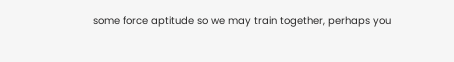some force aptitude so we may train together, perhaps you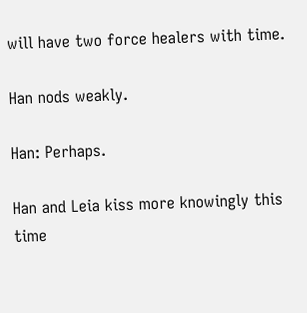will have two force healers with time.

Han nods weakly.

Han: Perhaps.

Han and Leia kiss more knowingly this time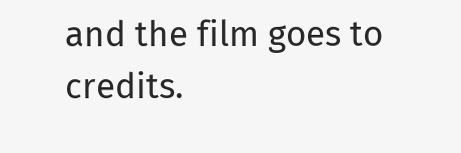and the film goes to credits.